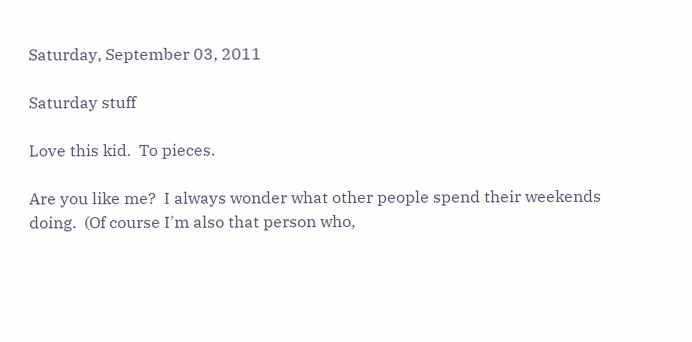Saturday, September 03, 2011

Saturday stuff

Love this kid.  To pieces.

Are you like me?  I always wonder what other people spend their weekends doing.  (Of course I'm also that person who,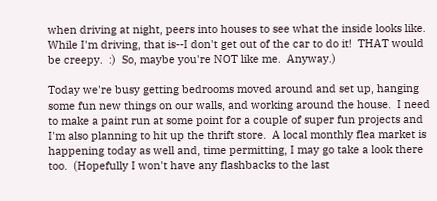when driving at night, peers into houses to see what the inside looks like.  While I'm driving, that is--I don't get out of the car to do it!  THAT would be creepy.  :)  So, maybe you're NOT like me.  Anyway.)

Today we're busy getting bedrooms moved around and set up, hanging some fun new things on our walls, and working around the house.  I need to make a paint run at some point for a couple of super fun projects and I'm also planning to hit up the thrift store.  A local monthly flea market is happening today as well and, time permitting, I may go take a look there too.  (Hopefully I won't have any flashbacks to the last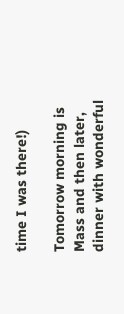time I was there!)

Tomorrow morning is Mass and then later, dinner with wonderful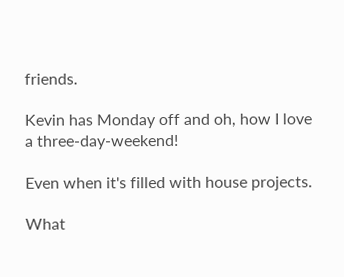friends.

Kevin has Monday off and oh, how I love a three-day-weekend!

Even when it's filled with house projects.

What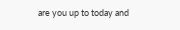are you up to today and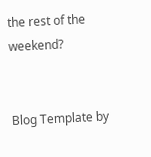the rest of the weekend?


Blog Template by